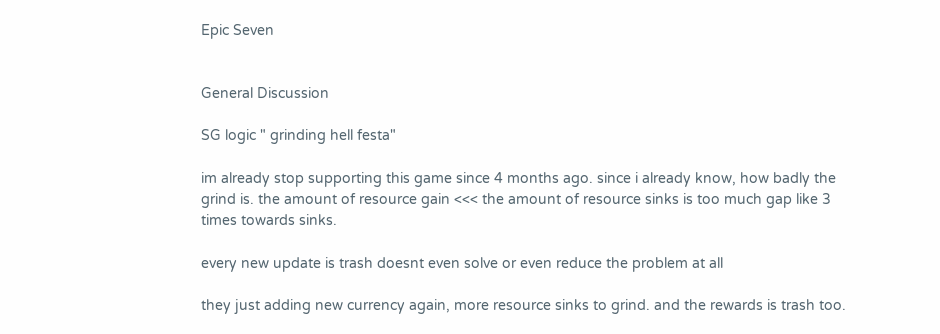Epic Seven


General Discussion

SG logic " grinding hell festa"

im already stop supporting this game since 4 months ago. since i already know, how badly the grind is. the amount of resource gain <<< the amount of resource sinks is too much gap like 3 times towards sinks.

every new update is trash doesnt even solve or even reduce the problem at all

they just adding new currency again, more resource sinks to grind. and the rewards is trash too.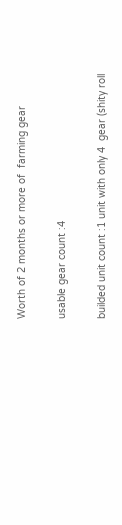Worth of 2 months or more of  farming gear

usable gear count :4

builded unit count :1 unit with only 4  gear (shity roll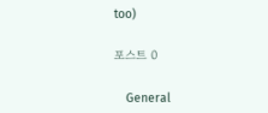too)

포스트 0

    General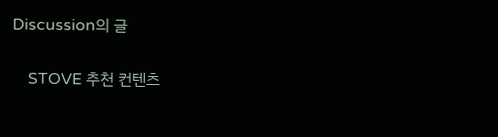Discussion의 글

    STOVE 추천 컨텐츠